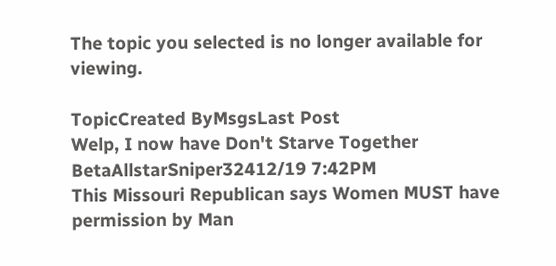The topic you selected is no longer available for viewing.

TopicCreated ByMsgsLast Post
Welp, I now have Don't Starve Together BetaAllstarSniper32412/19 7:42PM
This Missouri Republican says Women MUST have permission by Man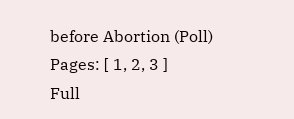before Abortion (Poll)
Pages: [ 1, 2, 3 ]
Full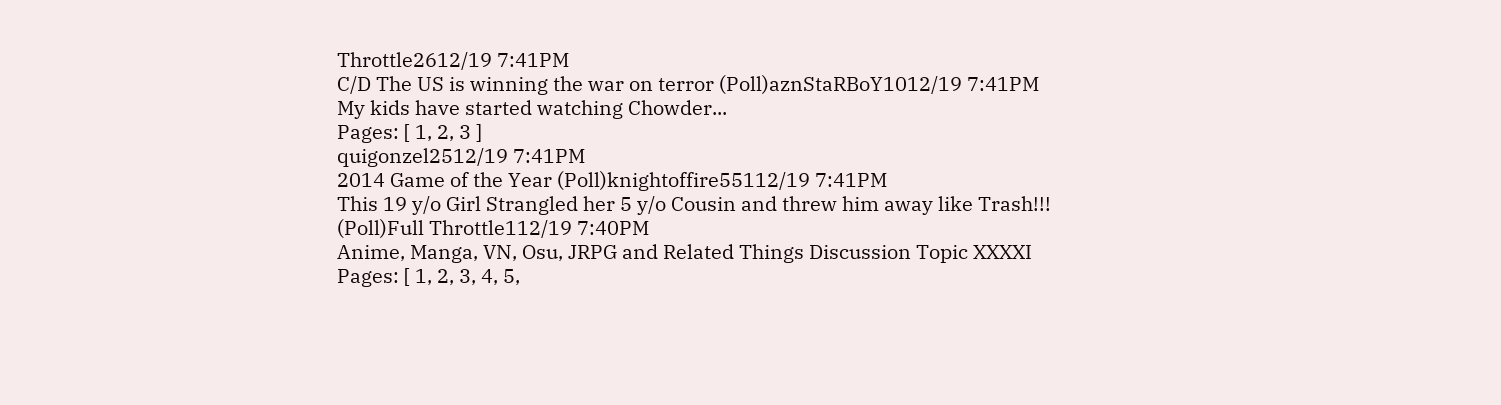Throttle2612/19 7:41PM
C/D The US is winning the war on terror (Poll)aznStaRBoY1012/19 7:41PM
My kids have started watching Chowder...
Pages: [ 1, 2, 3 ]
quigonzel2512/19 7:41PM
2014 Game of the Year (Poll)knightoffire55112/19 7:41PM
This 19 y/o Girl Strangled her 5 y/o Cousin and threw him away like Trash!!! (Poll)Full Throttle112/19 7:40PM
Anime, Manga, VN, Osu, JRPG and Related Things Discussion Topic XXXXI
Pages: [ 1, 2, 3, 4, 5,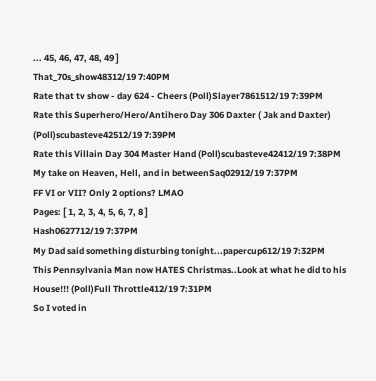... 45, 46, 47, 48, 49 ]
That_70s_show48312/19 7:40PM
Rate that tv show - day 624 - Cheers (Poll)Slayer7861512/19 7:39PM
Rate this Superhero/Hero/Antihero Day 306 Daxter ( Jak and Daxter) (Poll)scubasteve42512/19 7:39PM
Rate this Villain Day 304 Master Hand (Poll)scubasteve42412/19 7:38PM
My take on Heaven, Hell, and in betweenSaq02912/19 7:37PM
FF VI or VII? Only 2 options? LMAO
Pages: [ 1, 2, 3, 4, 5, 6, 7, 8 ]
Hash0627712/19 7:37PM
My Dad said something disturbing tonight...papercup612/19 7:32PM
This Pennsylvania Man now HATES Christmas..Look at what he did to his House!!! (Poll)Full Throttle412/19 7:31PM
So I voted in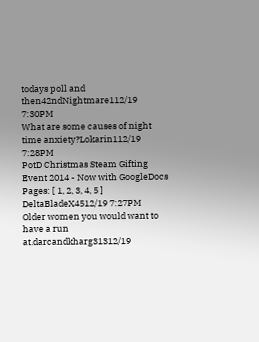todays poll and then42ndNightmare112/19 7:30PM
What are some causes of night time anxiety?Lokarin112/19 7:28PM
PotD Christmas Steam Gifting Event 2014 - Now with GoogleDocs
Pages: [ 1, 2, 3, 4, 5 ]
DeltaBladeX4512/19 7:27PM
Older women you would want to have a run at.darcandkharg31312/19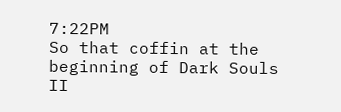7:22PM
So that coffin at the beginning of Dark Souls II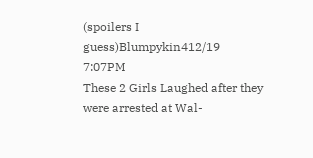(spoilers I guess)Blumpykin412/19 7:07PM
These 2 Girls Laughed after they were arrested at Wal-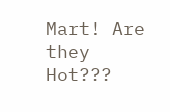Mart! Are they Hot???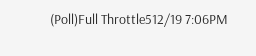(Poll)Full Throttle512/19 7:06PM